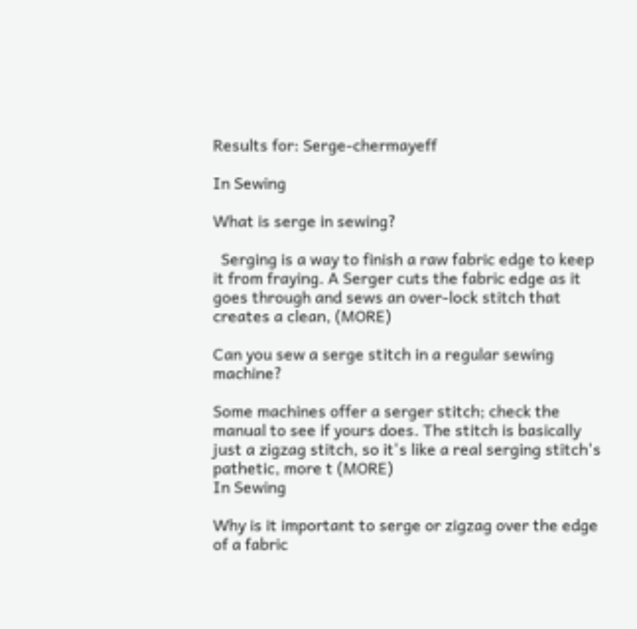Results for: Serge-chermayeff

In Sewing

What is serge in sewing?

  Serging is a way to finish a raw fabric edge to keep it from fraying. A Serger cuts the fabric edge as it goes through and sews an over-lock stitch that creates a clean, (MORE)

Can you sew a serge stitch in a regular sewing machine?

Some machines offer a serger stitch; check the manual to see if yours does. The stitch is basically just a zigzag stitch, so it's like a real serging stitch's pathetic, more t (MORE)
In Sewing

Why is it important to serge or zigzag over the edge of a fabric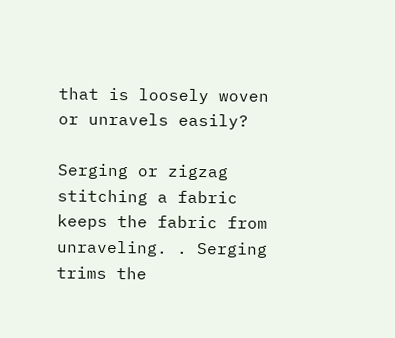that is loosely woven or unravels easily?

Serging or zigzag stitching a fabric keeps the fabric from unraveling. . Serging trims the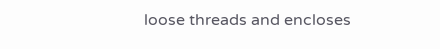loose threads and encloses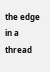the edge in a thread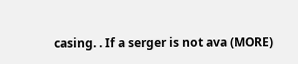casing. . If a serger is not ava (MORE)